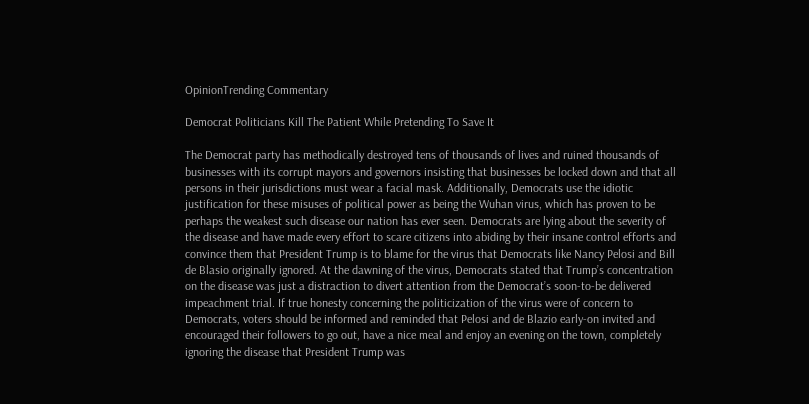OpinionTrending Commentary

Democrat Politicians Kill The Patient While Pretending To Save It

The Democrat party has methodically destroyed tens of thousands of lives and ruined thousands of businesses with its corrupt mayors and governors insisting that businesses be locked down and that all persons in their jurisdictions must wear a facial mask. Additionally, Democrats use the idiotic justification for these misuses of political power as being the Wuhan virus, which has proven to be perhaps the weakest such disease our nation has ever seen. Democrats are lying about the severity of the disease and have made every effort to scare citizens into abiding by their insane control efforts and convince them that President Trump is to blame for the virus that Democrats like Nancy Pelosi and Bill de Blasio originally ignored. At the dawning of the virus, Democrats stated that Trump’s concentration on the disease was just a distraction to divert attention from the Democrat’s soon-to-be delivered impeachment trial. If true honesty concerning the politicization of the virus were of concern to Democrats, voters should be informed and reminded that Pelosi and de Blazio early-on invited and encouraged their followers to go out, have a nice meal and enjoy an evening on the town, completely ignoring the disease that President Trump was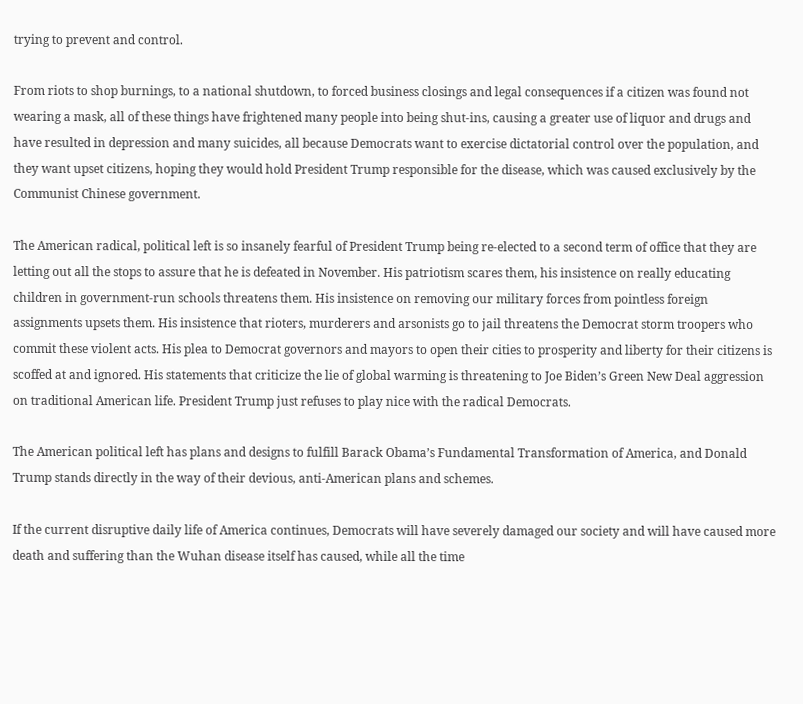trying to prevent and control.

From riots to shop burnings, to a national shutdown, to forced business closings and legal consequences if a citizen was found not wearing a mask, all of these things have frightened many people into being shut-ins, causing a greater use of liquor and drugs and have resulted in depression and many suicides, all because Democrats want to exercise dictatorial control over the population, and they want upset citizens, hoping they would hold President Trump responsible for the disease, which was caused exclusively by the Communist Chinese government.

The American radical, political left is so insanely fearful of President Trump being re-elected to a second term of office that they are letting out all the stops to assure that he is defeated in November. His patriotism scares them, his insistence on really educating children in government-run schools threatens them. His insistence on removing our military forces from pointless foreign assignments upsets them. His insistence that rioters, murderers and arsonists go to jail threatens the Democrat storm troopers who commit these violent acts. His plea to Democrat governors and mayors to open their cities to prosperity and liberty for their citizens is scoffed at and ignored. His statements that criticize the lie of global warming is threatening to Joe Biden’s Green New Deal aggression on traditional American life. President Trump just refuses to play nice with the radical Democrats.

The American political left has plans and designs to fulfill Barack Obama’s Fundamental Transformation of America, and Donald Trump stands directly in the way of their devious, anti-American plans and schemes.

If the current disruptive daily life of America continues, Democrats will have severely damaged our society and will have caused more death and suffering than the Wuhan disease itself has caused, while all the time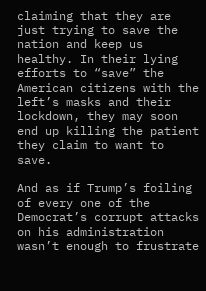claiming that they are just trying to save the nation and keep us healthy. In their lying efforts to “save” the American citizens with the left’s masks and their lockdown, they may soon end up killing the patient they claim to want to save.

And as if Trump’s foiling of every one of the Democrat’s corrupt attacks on his administration wasn’t enough to frustrate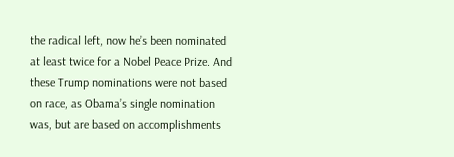the radical left, now he’s been nominated at least twice for a Nobel Peace Prize. And these Trump nominations were not based on race, as Obama’s single nomination was, but are based on accomplishments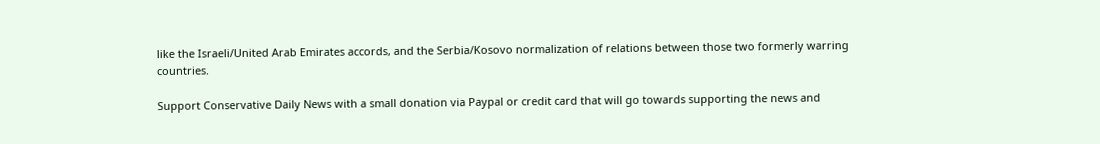like the Israeli/United Arab Emirates accords, and the Serbia/Kosovo normalization of relations between those two formerly warring countries.

Support Conservative Daily News with a small donation via Paypal or credit card that will go towards supporting the news and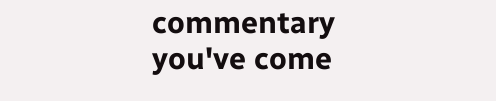commentary you've come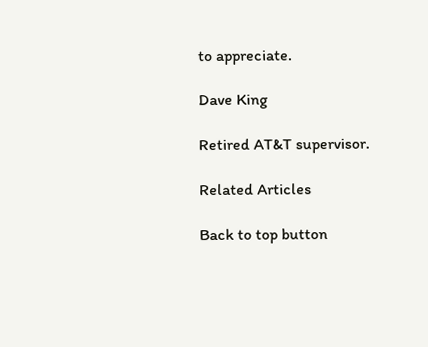to appreciate.

Dave King

Retired AT&T supervisor.

Related Articles

Back to top button